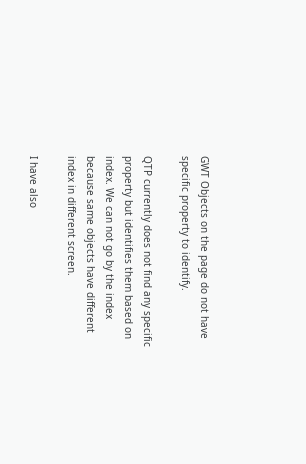GWT Objects on the page do not have specific property to identify.

QTP currently does not find any specific property but identifies them based on index. We can not go by the index because same objects have different index in different screen.

I have also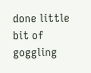done little bit of goggling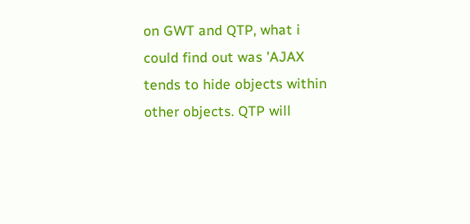on GWT and QTP, what i could find out was 'AJAX tends to hide objects within other objects. QTP will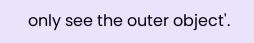only see the outer object'.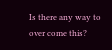Is there any way to over come this?